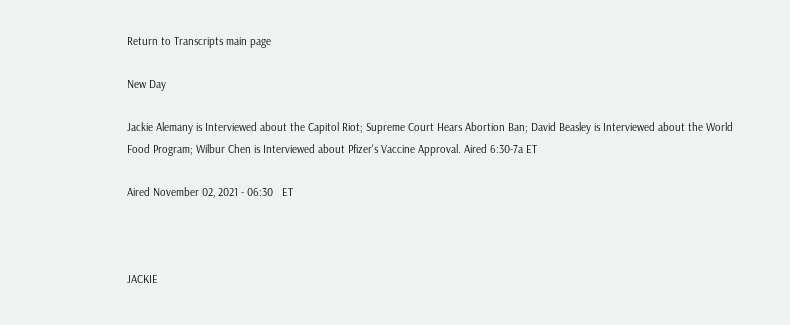Return to Transcripts main page

New Day

Jackie Alemany is Interviewed about the Capitol Riot; Supreme Court Hears Abortion Ban; David Beasley is Interviewed about the World Food Program; Wilbur Chen is Interviewed about Pfizer's Vaccine Approval. Aired 6:30-7a ET

Aired November 02, 2021 - 06:30   ET



JACKIE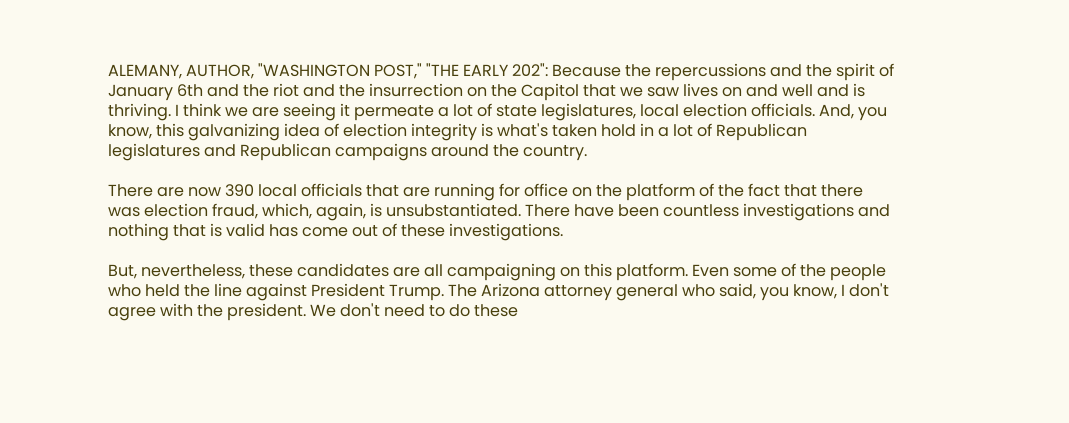ALEMANY, AUTHOR, "WASHINGTON POST," "THE EARLY 202": Because the repercussions and the spirit of January 6th and the riot and the insurrection on the Capitol that we saw lives on and well and is thriving. I think we are seeing it permeate a lot of state legislatures, local election officials. And, you know, this galvanizing idea of election integrity is what's taken hold in a lot of Republican legislatures and Republican campaigns around the country.

There are now 390 local officials that are running for office on the platform of the fact that there was election fraud, which, again, is unsubstantiated. There have been countless investigations and nothing that is valid has come out of these investigations.

But, nevertheless, these candidates are all campaigning on this platform. Even some of the people who held the line against President Trump. The Arizona attorney general who said, you know, I don't agree with the president. We don't need to do these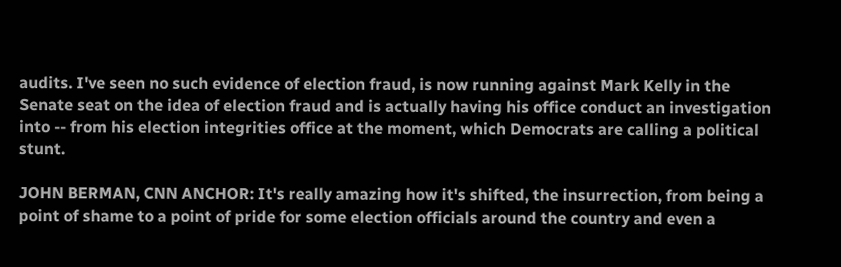audits. I've seen no such evidence of election fraud, is now running against Mark Kelly in the Senate seat on the idea of election fraud and is actually having his office conduct an investigation into -- from his election integrities office at the moment, which Democrats are calling a political stunt.

JOHN BERMAN, CNN ANCHOR: It's really amazing how it's shifted, the insurrection, from being a point of shame to a point of pride for some election officials around the country and even a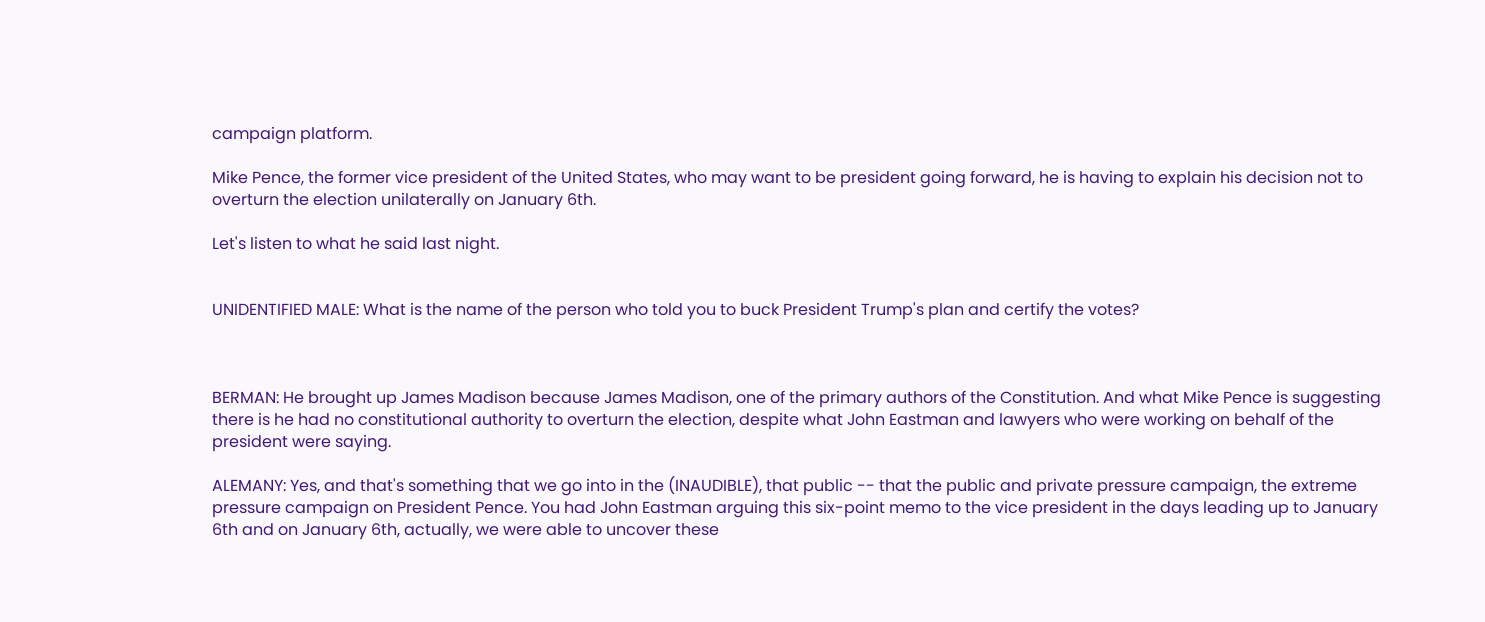campaign platform.

Mike Pence, the former vice president of the United States, who may want to be president going forward, he is having to explain his decision not to overturn the election unilaterally on January 6th.

Let's listen to what he said last night.


UNIDENTIFIED MALE: What is the name of the person who told you to buck President Trump's plan and certify the votes?



BERMAN: He brought up James Madison because James Madison, one of the primary authors of the Constitution. And what Mike Pence is suggesting there is he had no constitutional authority to overturn the election, despite what John Eastman and lawyers who were working on behalf of the president were saying.

ALEMANY: Yes, and that's something that we go into in the (INAUDIBLE), that public -- that the public and private pressure campaign, the extreme pressure campaign on President Pence. You had John Eastman arguing this six-point memo to the vice president in the days leading up to January 6th and on January 6th, actually, we were able to uncover these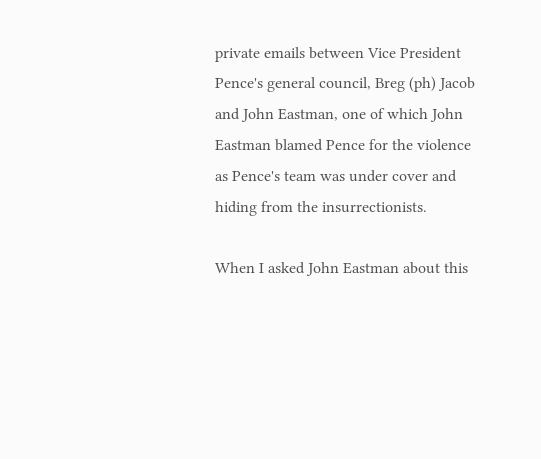private emails between Vice President Pence's general council, Breg (ph) Jacob and John Eastman, one of which John Eastman blamed Pence for the violence as Pence's team was under cover and hiding from the insurrectionists.

When I asked John Eastman about this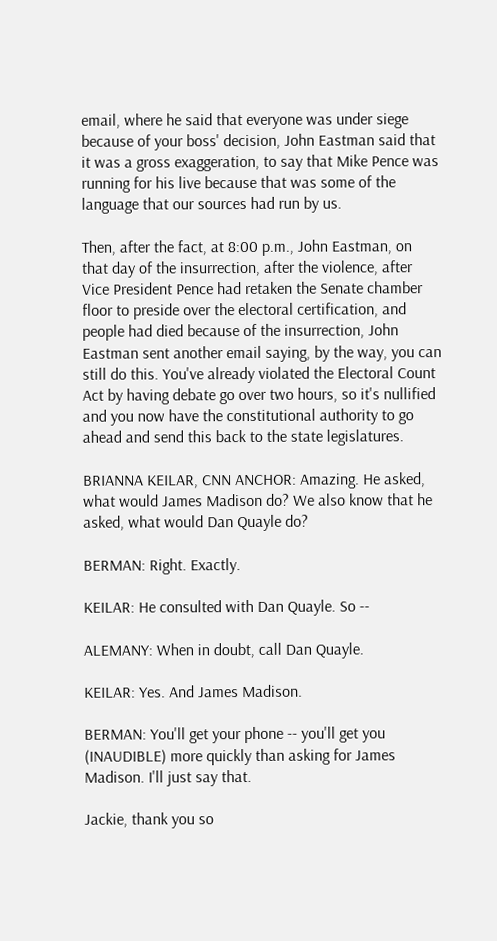email, where he said that everyone was under siege because of your boss' decision, John Eastman said that it was a gross exaggeration, to say that Mike Pence was running for his live because that was some of the language that our sources had run by us.

Then, after the fact, at 8:00 p.m., John Eastman, on that day of the insurrection, after the violence, after Vice President Pence had retaken the Senate chamber floor to preside over the electoral certification, and people had died because of the insurrection, John Eastman sent another email saying, by the way, you can still do this. You've already violated the Electoral Count Act by having debate go over two hours, so it's nullified and you now have the constitutional authority to go ahead and send this back to the state legislatures.

BRIANNA KEILAR, CNN ANCHOR: Amazing. He asked, what would James Madison do? We also know that he asked, what would Dan Quayle do?

BERMAN: Right. Exactly.

KEILAR: He consulted with Dan Quayle. So --

ALEMANY: When in doubt, call Dan Quayle.

KEILAR: Yes. And James Madison.

BERMAN: You'll get your phone -- you'll get you (INAUDIBLE) more quickly than asking for James Madison. I'll just say that.

Jackie, thank you so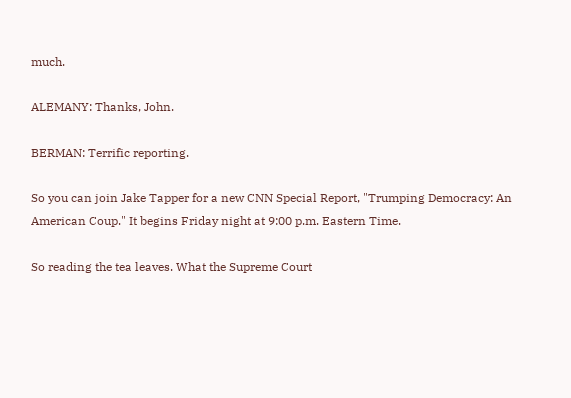much.

ALEMANY: Thanks, John.

BERMAN: Terrific reporting.

So you can join Jake Tapper for a new CNN Special Report, "Trumping Democracy: An American Coup." It begins Friday night at 9:00 p.m. Eastern Time.

So reading the tea leaves. What the Supreme Court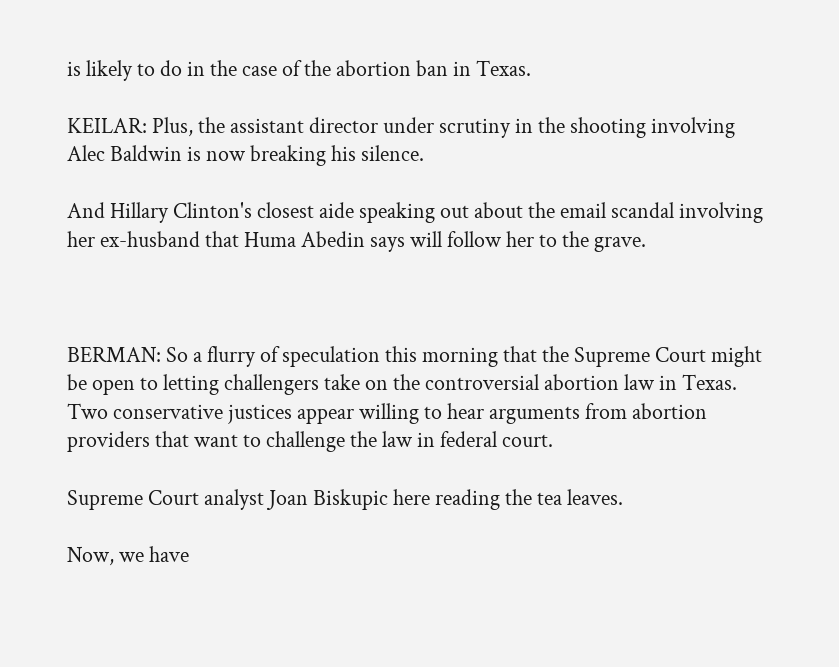is likely to do in the case of the abortion ban in Texas.

KEILAR: Plus, the assistant director under scrutiny in the shooting involving Alec Baldwin is now breaking his silence.

And Hillary Clinton's closest aide speaking out about the email scandal involving her ex-husband that Huma Abedin says will follow her to the grave.



BERMAN: So a flurry of speculation this morning that the Supreme Court might be open to letting challengers take on the controversial abortion law in Texas. Two conservative justices appear willing to hear arguments from abortion providers that want to challenge the law in federal court.

Supreme Court analyst Joan Biskupic here reading the tea leaves.

Now, we have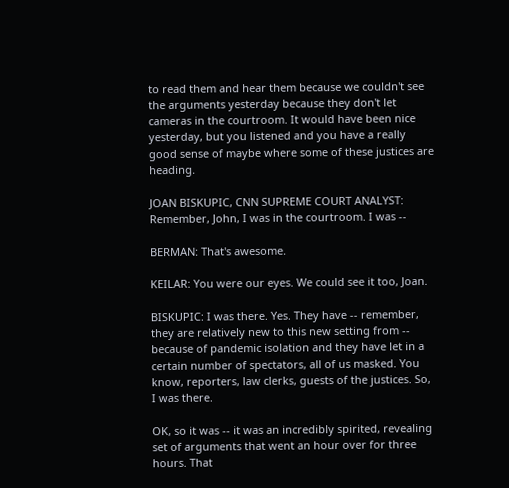to read them and hear them because we couldn't see the arguments yesterday because they don't let cameras in the courtroom. It would have been nice yesterday, but you listened and you have a really good sense of maybe where some of these justices are heading.

JOAN BISKUPIC, CNN SUPREME COURT ANALYST: Remember, John, I was in the courtroom. I was --

BERMAN: That's awesome.

KEILAR: You were our eyes. We could see it too, Joan.

BISKUPIC: I was there. Yes. They have -- remember, they are relatively new to this new setting from -- because of pandemic isolation and they have let in a certain number of spectators, all of us masked. You know, reporters, law clerks, guests of the justices. So, I was there.

OK, so it was -- it was an incredibly spirited, revealing set of arguments that went an hour over for three hours. That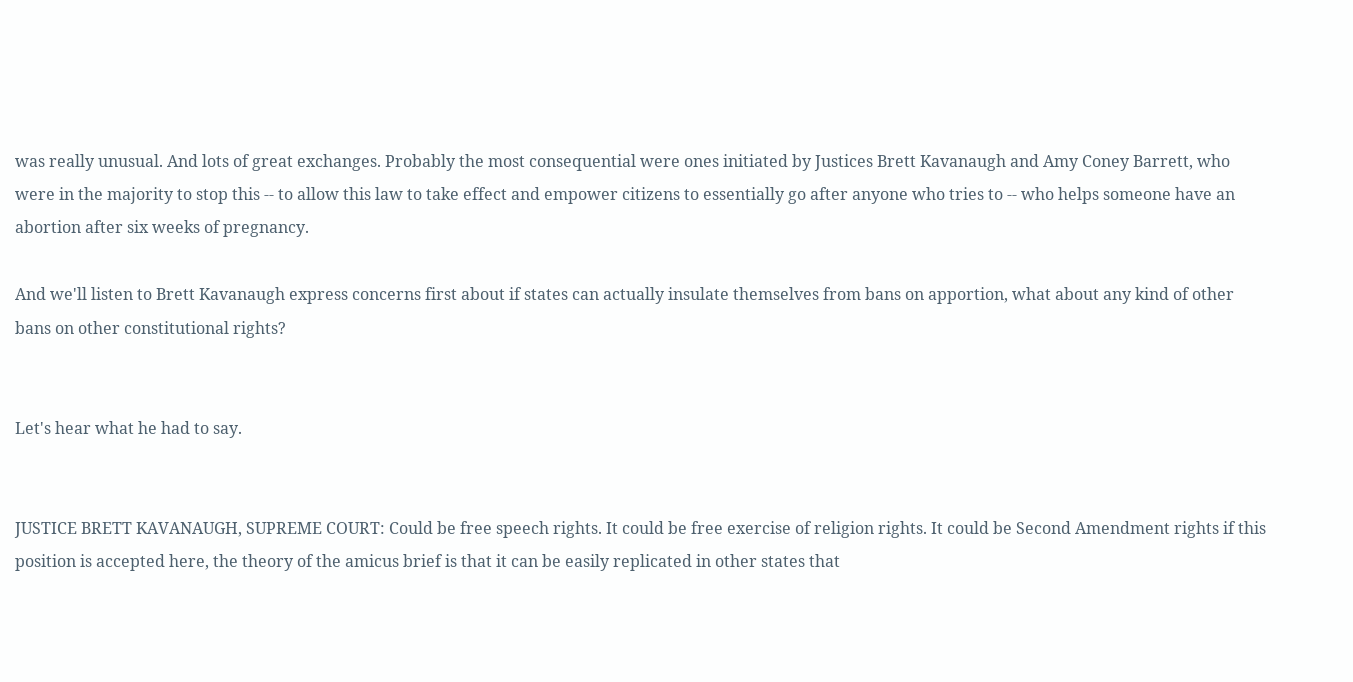was really unusual. And lots of great exchanges. Probably the most consequential were ones initiated by Justices Brett Kavanaugh and Amy Coney Barrett, who were in the majority to stop this -- to allow this law to take effect and empower citizens to essentially go after anyone who tries to -- who helps someone have an abortion after six weeks of pregnancy.

And we'll listen to Brett Kavanaugh express concerns first about if states can actually insulate themselves from bans on apportion, what about any kind of other bans on other constitutional rights?


Let's hear what he had to say.


JUSTICE BRETT KAVANAUGH, SUPREME COURT: Could be free speech rights. It could be free exercise of religion rights. It could be Second Amendment rights if this position is accepted here, the theory of the amicus brief is that it can be easily replicated in other states that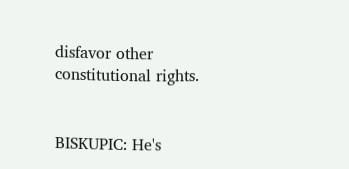disfavor other constitutional rights.


BISKUPIC: He's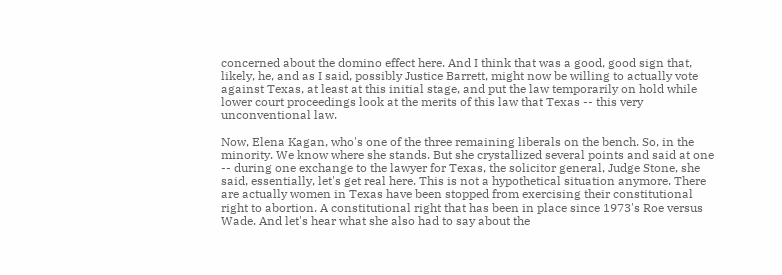concerned about the domino effect here. And I think that was a good, good sign that, likely, he, and as I said, possibly Justice Barrett, might now be willing to actually vote against Texas, at least at this initial stage, and put the law temporarily on hold while lower court proceedings look at the merits of this law that Texas -- this very unconventional law.

Now, Elena Kagan, who's one of the three remaining liberals on the bench. So, in the minority. We know where she stands. But she crystallized several points and said at one -- during one exchange to the lawyer for Texas, the solicitor general, Judge Stone, she said, essentially, let's get real here. This is not a hypothetical situation anymore. There are actually women in Texas have been stopped from exercising their constitutional right to abortion. A constitutional right that has been in place since 1973's Roe versus Wade. And let's hear what she also had to say about the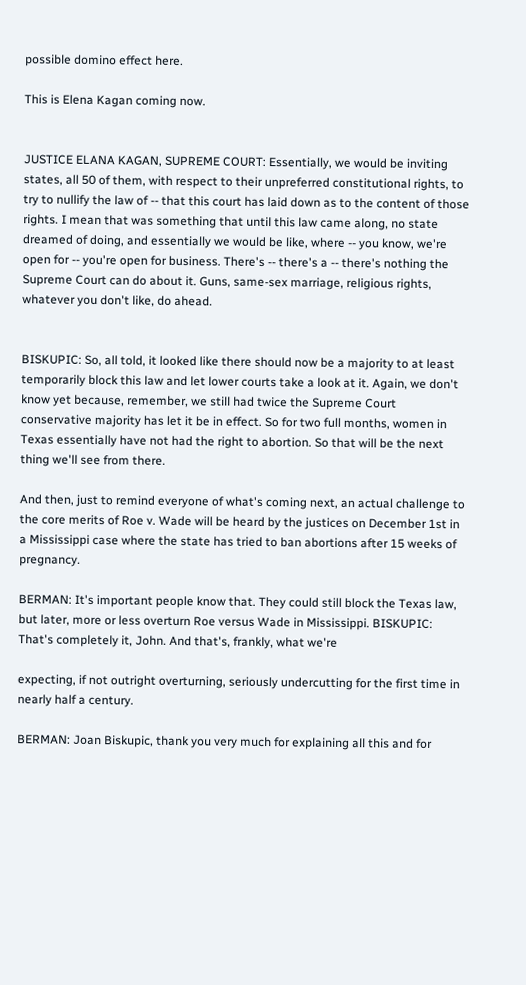possible domino effect here.

This is Elena Kagan coming now.


JUSTICE ELANA KAGAN, SUPREME COURT: Essentially, we would be inviting states, all 50 of them, with respect to their unpreferred constitutional rights, to try to nullify the law of -- that this court has laid down as to the content of those rights. I mean that was something that until this law came along, no state dreamed of doing, and essentially we would be like, where -- you know, we're open for -- you're open for business. There's -- there's a -- there's nothing the Supreme Court can do about it. Guns, same-sex marriage, religious rights, whatever you don't like, do ahead.


BISKUPIC: So, all told, it looked like there should now be a majority to at least temporarily block this law and let lower courts take a look at it. Again, we don't know yet because, remember, we still had twice the Supreme Court conservative majority has let it be in effect. So for two full months, women in Texas essentially have not had the right to abortion. So that will be the next thing we'll see from there.

And then, just to remind everyone of what's coming next, an actual challenge to the core merits of Roe v. Wade will be heard by the justices on December 1st in a Mississippi case where the state has tried to ban abortions after 15 weeks of pregnancy.

BERMAN: It's important people know that. They could still block the Texas law, but later, more or less overturn Roe versus Wade in Mississippi. BISKUPIC: That's completely it, John. And that's, frankly, what we're

expecting, if not outright overturning, seriously undercutting for the first time in nearly half a century.

BERMAN: Joan Biskupic, thank you very much for explaining all this and for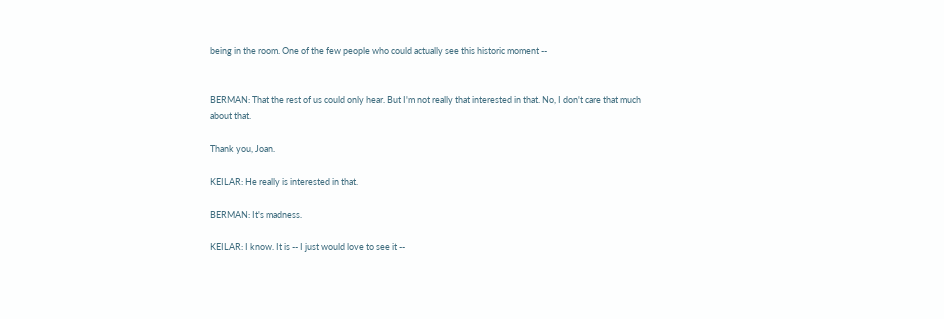being in the room. One of the few people who could actually see this historic moment --


BERMAN: That the rest of us could only hear. But I'm not really that interested in that. No, I don't care that much about that.

Thank you, Joan.

KEILAR: He really is interested in that.

BERMAN: It's madness.

KEILAR: I know. It is -- I just would love to see it --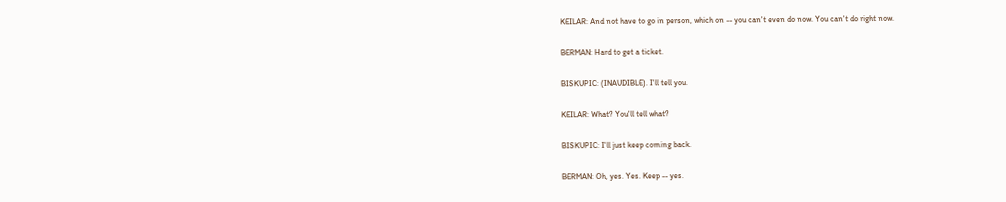KEILAR: And not have to go in person, which on -- you can't even do now. You can't do right now.

BERMAN: Hard to get a ticket.

BISKUPIC: (INAUDIBLE). I'll tell you.

KEILAR: What? You'll tell what?

BISKUPIC: I'll just keep coming back.

BERMAN: Oh, yes. Yes. Keep -- yes.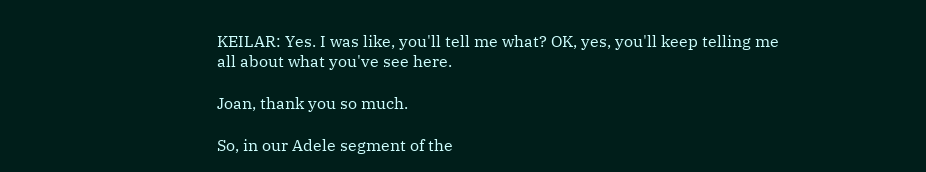KEILAR: Yes. I was like, you'll tell me what? OK, yes, you'll keep telling me all about what you've see here.

Joan, thank you so much.

So, in our Adele segment of the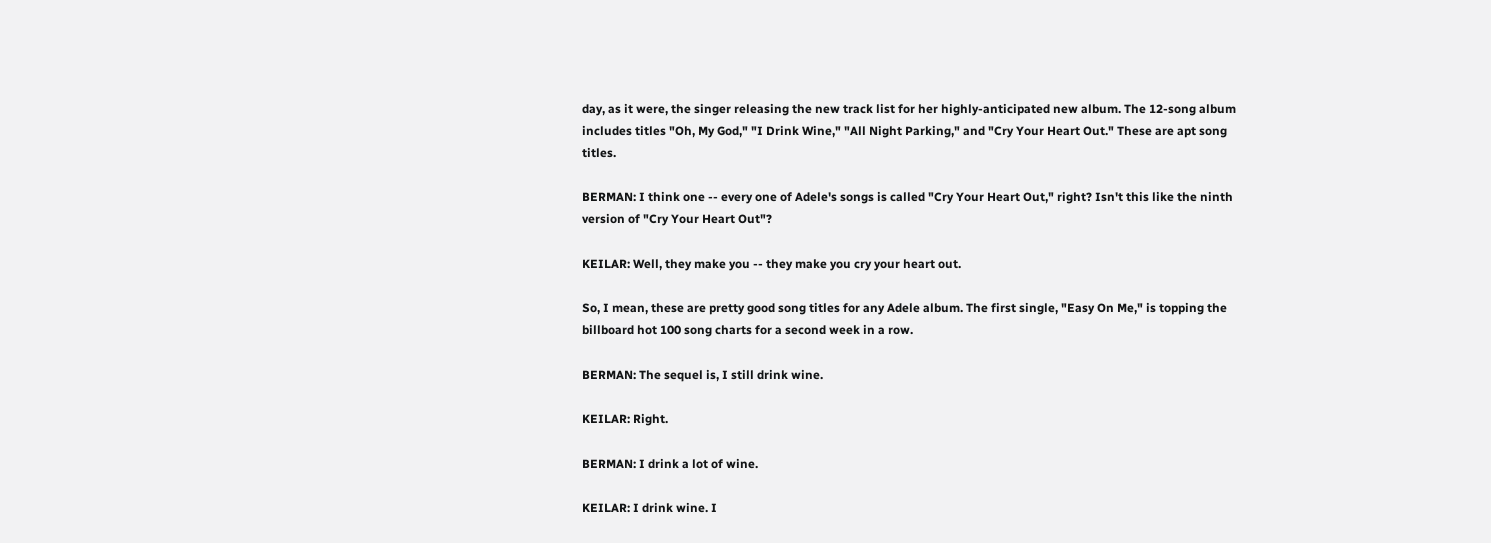day, as it were, the singer releasing the new track list for her highly-anticipated new album. The 12-song album includes titles "Oh, My God," "I Drink Wine," "All Night Parking," and "Cry Your Heart Out." These are apt song titles.

BERMAN: I think one -- every one of Adele's songs is called "Cry Your Heart Out," right? Isn't this like the ninth version of "Cry Your Heart Out"?

KEILAR: Well, they make you -- they make you cry your heart out.

So, I mean, these are pretty good song titles for any Adele album. The first single, "Easy On Me," is topping the billboard hot 100 song charts for a second week in a row.

BERMAN: The sequel is, I still drink wine.

KEILAR: Right.

BERMAN: I drink a lot of wine.

KEILAR: I drink wine. I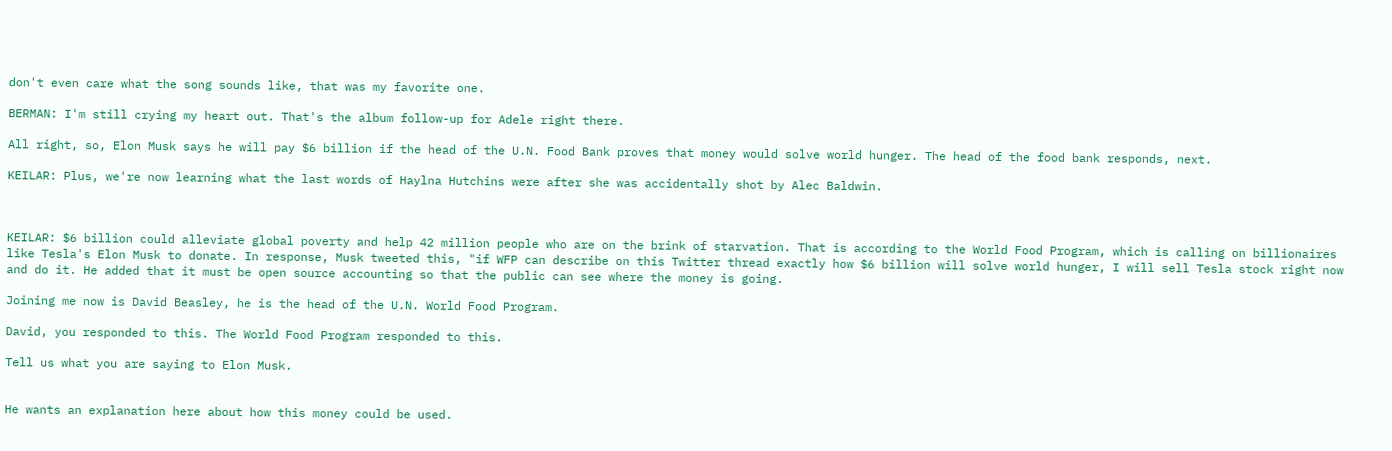don't even care what the song sounds like, that was my favorite one.

BERMAN: I'm still crying my heart out. That's the album follow-up for Adele right there.

All right, so, Elon Musk says he will pay $6 billion if the head of the U.N. Food Bank proves that money would solve world hunger. The head of the food bank responds, next.

KEILAR: Plus, we're now learning what the last words of Haylna Hutchins were after she was accidentally shot by Alec Baldwin.



KEILAR: $6 billion could alleviate global poverty and help 42 million people who are on the brink of starvation. That is according to the World Food Program, which is calling on billionaires like Tesla's Elon Musk to donate. In response, Musk tweeted this, "if WFP can describe on this Twitter thread exactly how $6 billion will solve world hunger, I will sell Tesla stock right now and do it. He added that it must be open source accounting so that the public can see where the money is going.

Joining me now is David Beasley, he is the head of the U.N. World Food Program.

David, you responded to this. The World Food Program responded to this.

Tell us what you are saying to Elon Musk.


He wants an explanation here about how this money could be used.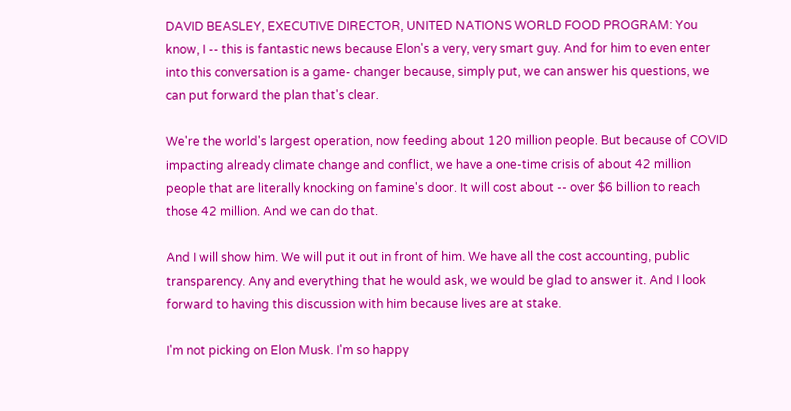DAVID BEASLEY, EXECUTIVE DIRECTOR, UNITED NATIONS WORLD FOOD PROGRAM: You know, I -- this is fantastic news because Elon's a very, very smart guy. And for him to even enter into this conversation is a game- changer because, simply put, we can answer his questions, we can put forward the plan that's clear.

We're the world's largest operation, now feeding about 120 million people. But because of COVID impacting already climate change and conflict, we have a one-time crisis of about 42 million people that are literally knocking on famine's door. It will cost about -- over $6 billion to reach those 42 million. And we can do that.

And I will show him. We will put it out in front of him. We have all the cost accounting, public transparency. Any and everything that he would ask, we would be glad to answer it. And I look forward to having this discussion with him because lives are at stake.

I'm not picking on Elon Musk. I'm so happy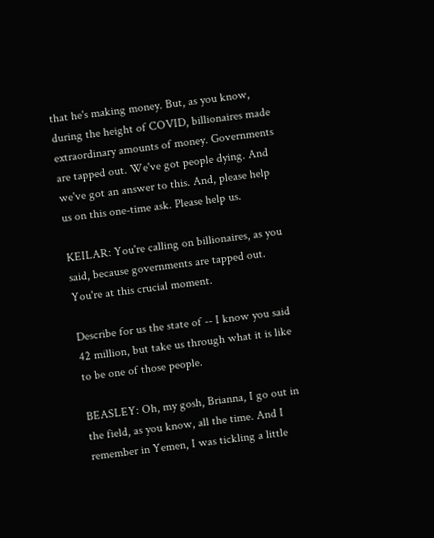that he's making money. But, as you know, during the height of COVID, billionaires made extraordinary amounts of money. Governments are tapped out. We've got people dying. And we've got an answer to this. And, please help us on this one-time ask. Please help us.

KEILAR: You're calling on billionaires, as you said, because governments are tapped out. You're at this crucial moment.

Describe for us the state of -- I know you said 42 million, but take us through what it is like to be one of those people.

BEASLEY: Oh, my gosh, Brianna, I go out in the field, as you know, all the time. And I remember in Yemen, I was tickling a little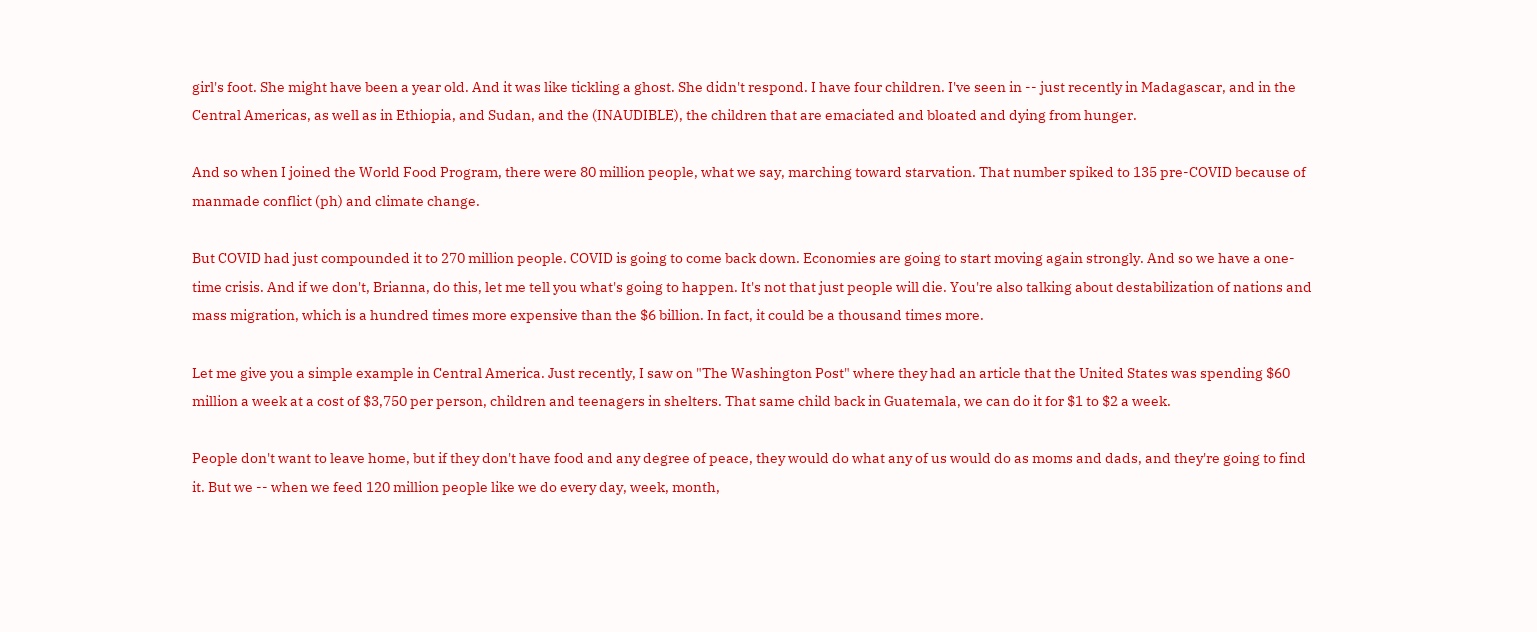girl's foot. She might have been a year old. And it was like tickling a ghost. She didn't respond. I have four children. I've seen in -- just recently in Madagascar, and in the Central Americas, as well as in Ethiopia, and Sudan, and the (INAUDIBLE), the children that are emaciated and bloated and dying from hunger.

And so when I joined the World Food Program, there were 80 million people, what we say, marching toward starvation. That number spiked to 135 pre-COVID because of manmade conflict (ph) and climate change.

But COVID had just compounded it to 270 million people. COVID is going to come back down. Economies are going to start moving again strongly. And so we have a one-time crisis. And if we don't, Brianna, do this, let me tell you what's going to happen. It's not that just people will die. You're also talking about destabilization of nations and mass migration, which is a hundred times more expensive than the $6 billion. In fact, it could be a thousand times more.

Let me give you a simple example in Central America. Just recently, I saw on "The Washington Post" where they had an article that the United States was spending $60 million a week at a cost of $3,750 per person, children and teenagers in shelters. That same child back in Guatemala, we can do it for $1 to $2 a week.

People don't want to leave home, but if they don't have food and any degree of peace, they would do what any of us would do as moms and dads, and they're going to find it. But we -- when we feed 120 million people like we do every day, week, month,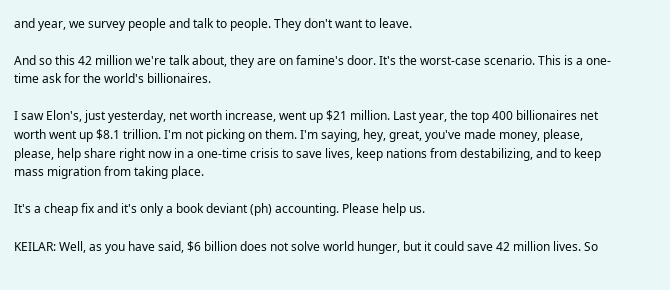and year, we survey people and talk to people. They don't want to leave.

And so this 42 million we're talk about, they are on famine's door. It's the worst-case scenario. This is a one-time ask for the world's billionaires.

I saw Elon's, just yesterday, net worth increase, went up $21 million. Last year, the top 400 billionaires net worth went up $8.1 trillion. I'm not picking on them. I'm saying, hey, great, you've made money, please, please, help share right now in a one-time crisis to save lives, keep nations from destabilizing, and to keep mass migration from taking place.

It's a cheap fix and it's only a book deviant (ph) accounting. Please help us.

KEILAR: Well, as you have said, $6 billion does not solve world hunger, but it could save 42 million lives. So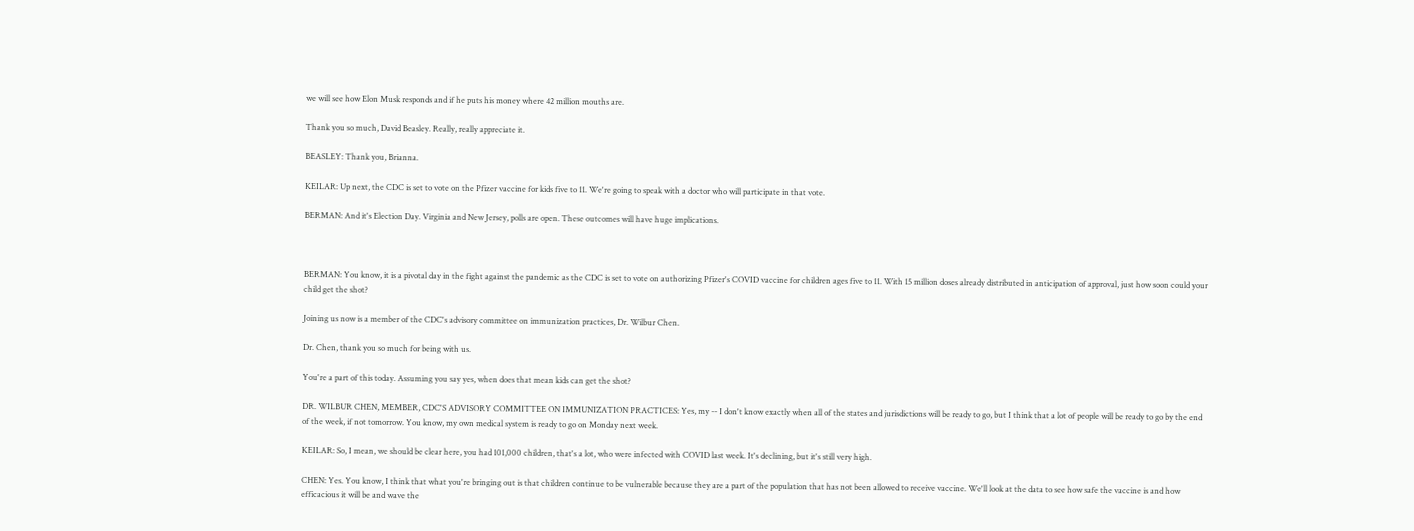we will see how Elon Musk responds and if he puts his money where 42 million mouths are.

Thank you so much, David Beasley. Really, really appreciate it.

BEASLEY: Thank you, Brianna.

KEILAR: Up next, the CDC is set to vote on the Pfizer vaccine for kids five to 11. We're going to speak with a doctor who will participate in that vote.

BERMAN: And it's Election Day. Virginia and New Jersey, polls are open. These outcomes will have huge implications.



BERMAN: You know, it is a pivotal day in the fight against the pandemic as the CDC is set to vote on authorizing Pfizer's COVID vaccine for children ages five to 11. With 15 million doses already distributed in anticipation of approval, just how soon could your child get the shot?

Joining us now is a member of the CDC's advisory committee on immunization practices, Dr. Wilbur Chen.

Dr. Chen, thank you so much for being with us.

You're a part of this today. Assuming you say yes, when does that mean kids can get the shot?

DR. WILBUR CHEN, MEMBER, CDC'S ADVISORY COMMITTEE ON IMMUNIZATION PRACTICES: Yes, my -- I don't know exactly when all of the states and jurisdictions will be ready to go, but I think that a lot of people will be ready to go by the end of the week, if not tomorrow. You know, my own medical system is ready to go on Monday next week.

KEILAR: So, I mean, we should be clear here, you had 101,000 children, that's a lot, who were infected with COVID last week. It's declining, but it's still very high.

CHEN: Yes. You know, I think that what you're bringing out is that children continue to be vulnerable because they are a part of the population that has not been allowed to receive vaccine. We'll look at the data to see how safe the vaccine is and how efficacious it will be and wave the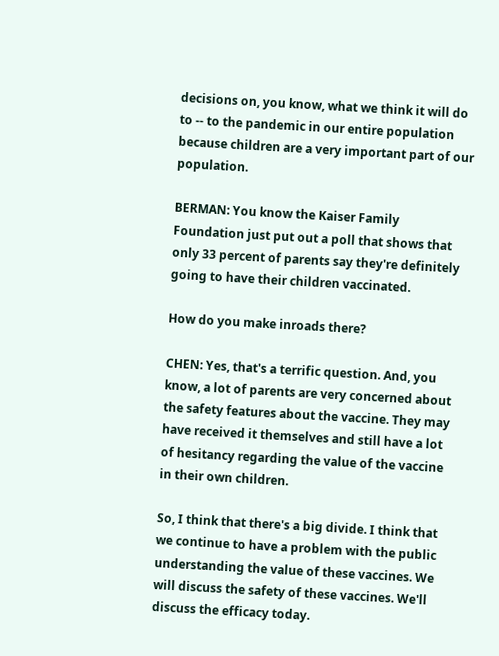decisions on, you know, what we think it will do to -- to the pandemic in our entire population because children are a very important part of our population.

BERMAN: You know the Kaiser Family Foundation just put out a poll that shows that only 33 percent of parents say they're definitely going to have their children vaccinated.

How do you make inroads there?

CHEN: Yes, that's a terrific question. And, you know, a lot of parents are very concerned about the safety features about the vaccine. They may have received it themselves and still have a lot of hesitancy regarding the value of the vaccine in their own children.

So, I think that there's a big divide. I think that we continue to have a problem with the public understanding the value of these vaccines. We will discuss the safety of these vaccines. We'll discuss the efficacy today.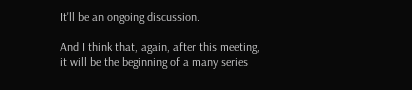It'll be an ongoing discussion.

And I think that, again, after this meeting, it will be the beginning of a many series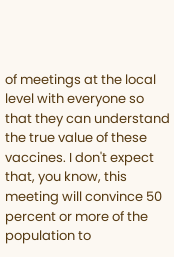of meetings at the local level with everyone so that they can understand the true value of these vaccines. I don't expect that, you know, this meeting will convince 50 percent or more of the population to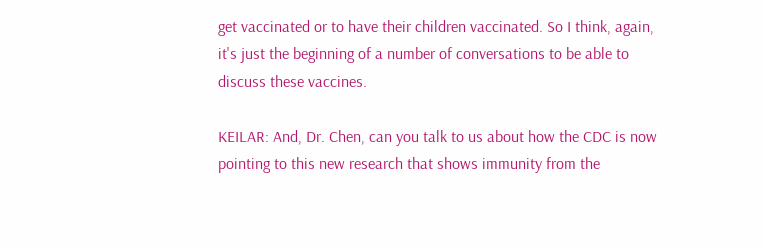get vaccinated or to have their children vaccinated. So I think, again, it's just the beginning of a number of conversations to be able to discuss these vaccines.

KEILAR: And, Dr. Chen, can you talk to us about how the CDC is now pointing to this new research that shows immunity from the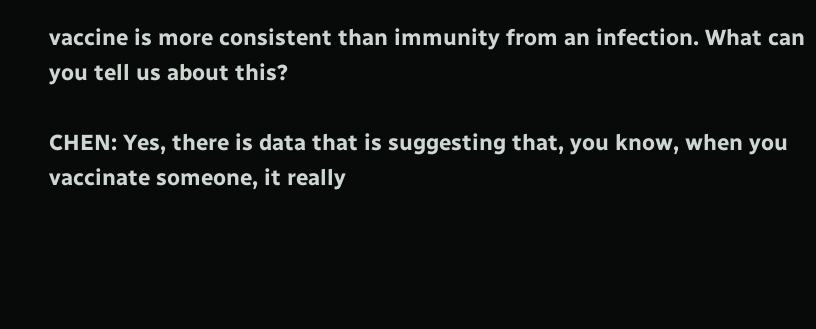vaccine is more consistent than immunity from an infection. What can you tell us about this?

CHEN: Yes, there is data that is suggesting that, you know, when you vaccinate someone, it really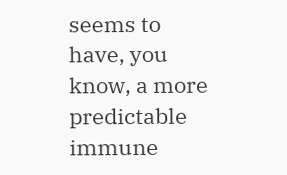seems to have, you know, a more predictable immune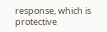response, which is protective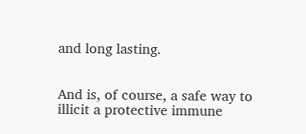and long lasting.


And is, of course, a safe way to illicit a protective immune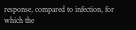response, compared to infection, for which the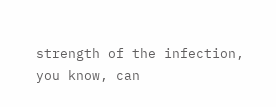strength of the infection, you know, can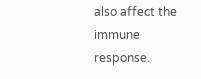also affect the immune response.